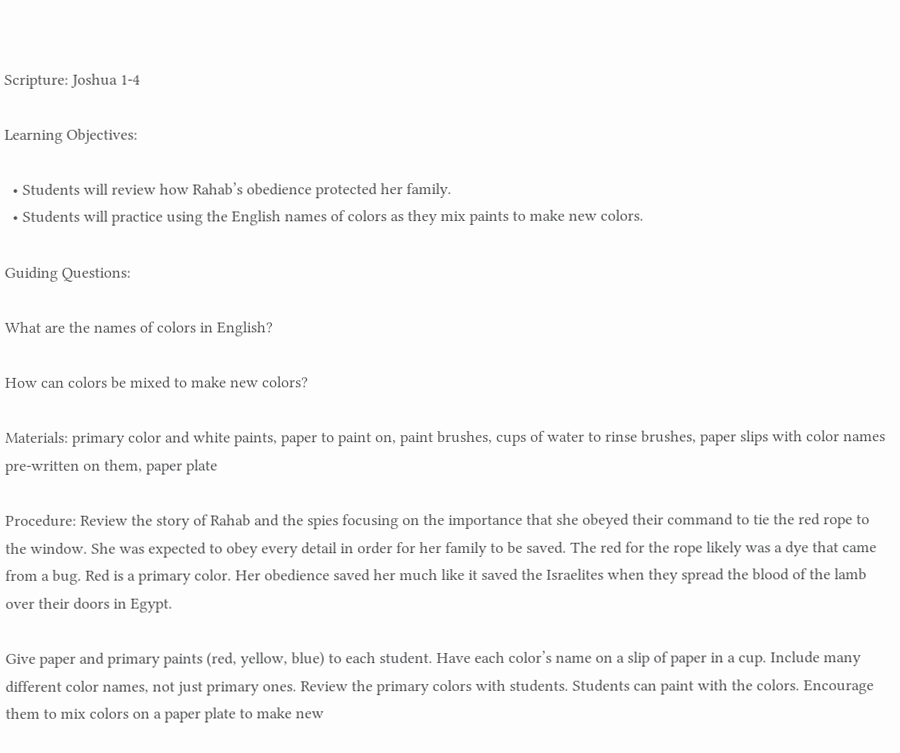Scripture: Joshua 1-4

Learning Objectives:

  • Students will review how Rahab’s obedience protected her family.
  • Students will practice using the English names of colors as they mix paints to make new colors.

Guiding Questions:

What are the names of colors in English?

How can colors be mixed to make new colors?

Materials: primary color and white paints, paper to paint on, paint brushes, cups of water to rinse brushes, paper slips with color names pre-written on them, paper plate

Procedure: Review the story of Rahab and the spies focusing on the importance that she obeyed their command to tie the red rope to the window. She was expected to obey every detail in order for her family to be saved. The red for the rope likely was a dye that came from a bug. Red is a primary color. Her obedience saved her much like it saved the Israelites when they spread the blood of the lamb over their doors in Egypt.

Give paper and primary paints (red, yellow, blue) to each student. Have each color’s name on a slip of paper in a cup. Include many different color names, not just primary ones. Review the primary colors with students. Students can paint with the colors. Encourage them to mix colors on a paper plate to make new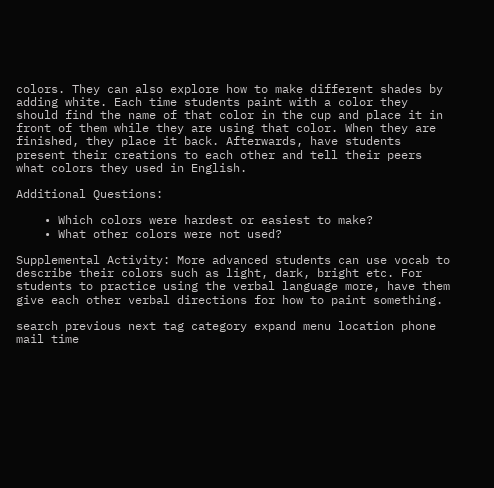colors. They can also explore how to make different shades by adding white. Each time students paint with a color they should find the name of that color in the cup and place it in front of them while they are using that color. When they are finished, they place it back. Afterwards, have students present their creations to each other and tell their peers what colors they used in English.

Additional Questions:

    • Which colors were hardest or easiest to make?
    • What other colors were not used?

Supplemental Activity: More advanced students can use vocab to describe their colors such as light, dark, bright etc. For students to practice using the verbal language more, have them give each other verbal directions for how to paint something.

search previous next tag category expand menu location phone mail time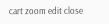cart zoom edit close